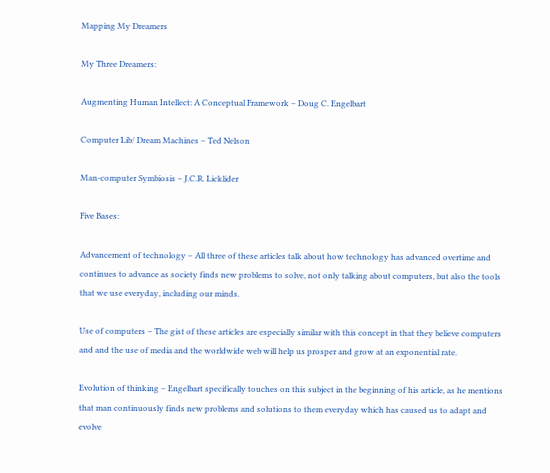Mapping My Dreamers

My Three Dreamers:

Augmenting Human Intellect: A Conceptual Framework – Doug C. Engelbart

Computer Lib/ Dream Machines – Ted Nelson

Man-computer Symbiosis – J.C.R. Licklider

Five Bases:

Advancement of technology – All three of these articles talk about how technology has advanced overtime and continues to advance as society finds new problems to solve, not only talking about computers, but also the tools that we use everyday, including our minds.

Use of computers – The gist of these articles are especially similar with this concept in that they believe computers and and the use of media and the worldwide web will help us prosper and grow at an exponential rate.

Evolution of thinking – Engelbart specifically touches on this subject in the beginning of his article, as he mentions that man continuously finds new problems and solutions to them everyday which has caused us to adapt and evolve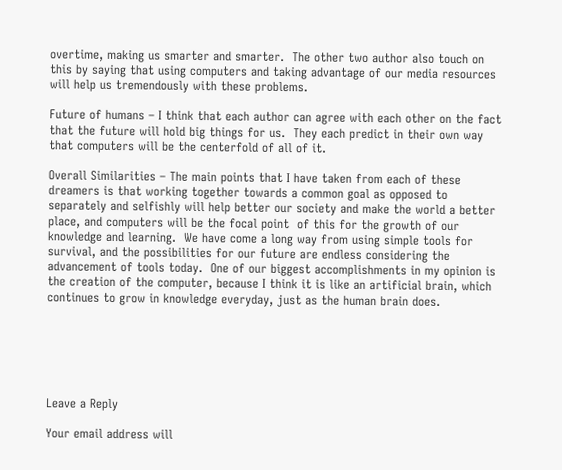overtime, making us smarter and smarter.  The other two author also touch on this by saying that using computers and taking advantage of our media resources will help us tremendously with these problems.

Future of humans – I think that each author can agree with each other on the fact that the future will hold big things for us.  They each predict in their own way  that computers will be the centerfold of all of it.

Overall Similarities – The main points that I have taken from each of these dreamers is that working together towards a common goal as opposed to separately and selfishly will help better our society and make the world a better place, and computers will be the focal point  of this for the growth of our knowledge and learning.  We have come a long way from using simple tools for survival, and the possibilities for our future are endless considering the advancement of tools today.  One of our biggest accomplishments in my opinion is the creation of the computer, because I think it is like an artificial brain, which continues to grow in knowledge everyday, just as the human brain does.






Leave a Reply

Your email address will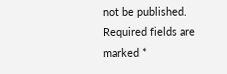not be published. Required fields are marked *